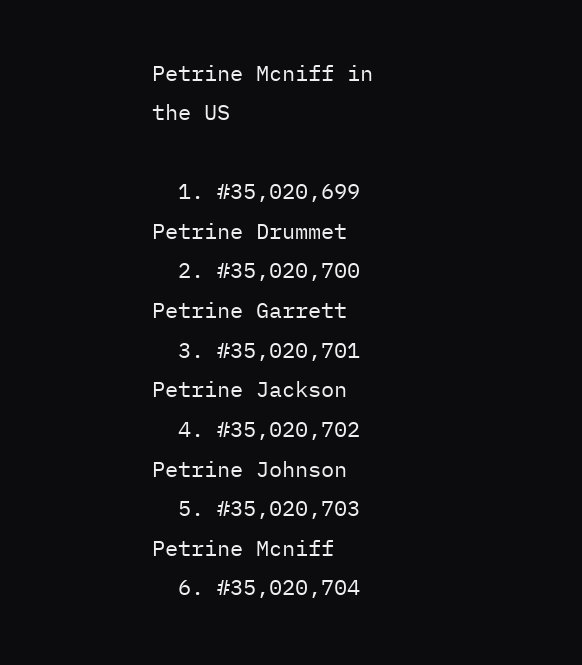Petrine Mcniff in the US

  1. #35,020,699 Petrine Drummet
  2. #35,020,700 Petrine Garrett
  3. #35,020,701 Petrine Jackson
  4. #35,020,702 Petrine Johnson
  5. #35,020,703 Petrine Mcniff
  6. #35,020,704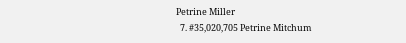Petrine Miller
  7. #35,020,705 Petrine Mitchum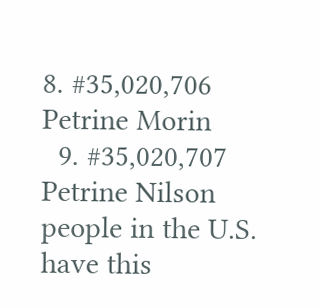8. #35,020,706 Petrine Morin
  9. #35,020,707 Petrine Nilson
people in the U.S. have this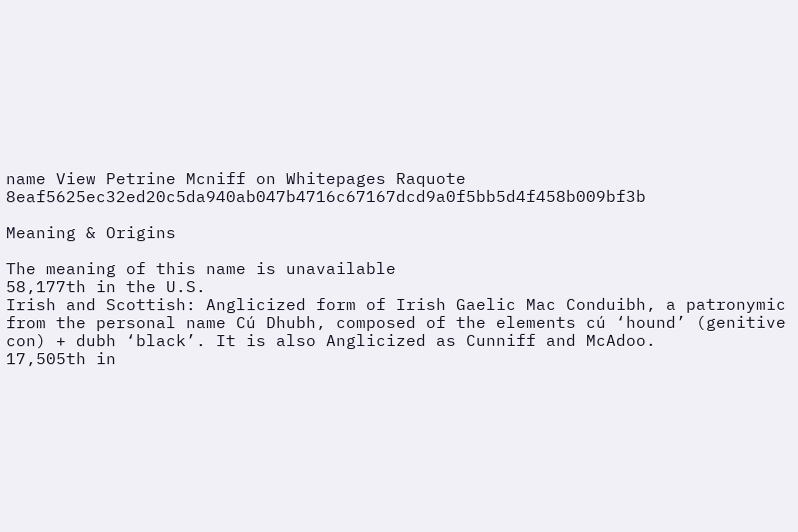name View Petrine Mcniff on Whitepages Raquote 8eaf5625ec32ed20c5da940ab047b4716c67167dcd9a0f5bb5d4f458b009bf3b

Meaning & Origins

The meaning of this name is unavailable
58,177th in the U.S.
Irish and Scottish: Anglicized form of Irish Gaelic Mac Conduibh, a patronymic from the personal name Cú Dhubh, composed of the elements cú ‘hound’ (genitive con) + dubh ‘black’. It is also Anglicized as Cunniff and McAdoo.
17,505th in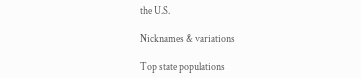the U.S.

Nicknames & variations

Top state populations